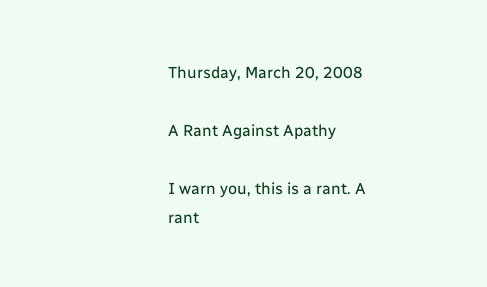Thursday, March 20, 2008

A Rant Against Apathy

I warn you, this is a rant. A rant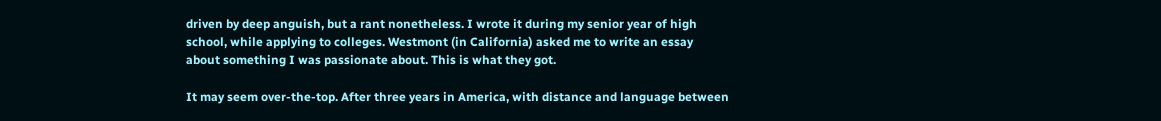driven by deep anguish, but a rant nonetheless. I wrote it during my senior year of high school, while applying to colleges. Westmont (in California) asked me to write an essay about something I was passionate about. This is what they got.

It may seem over-the-top. After three years in America, with distance and language between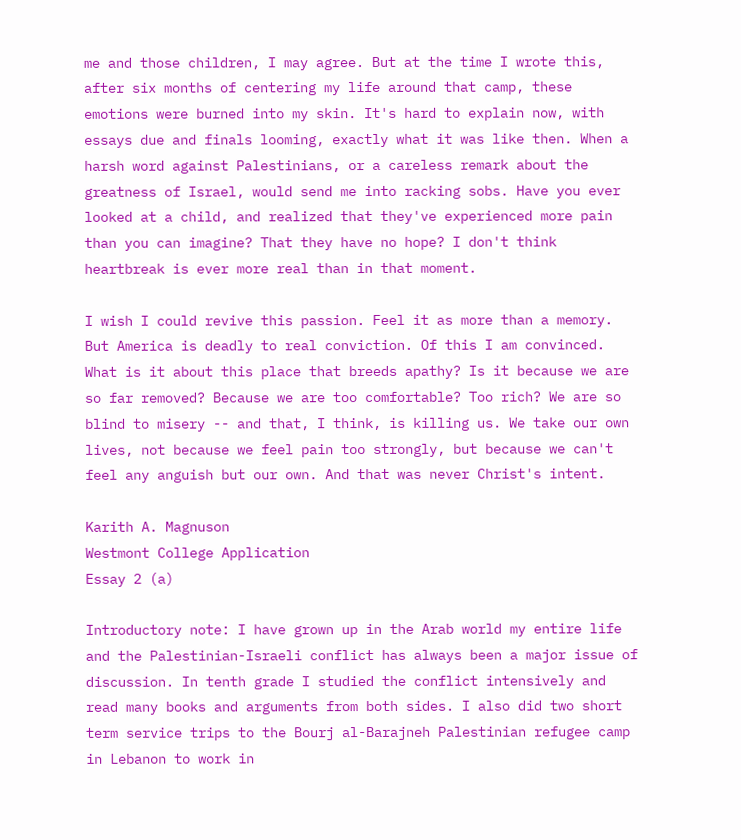me and those children, I may agree. But at the time I wrote this, after six months of centering my life around that camp, these emotions were burned into my skin. It's hard to explain now, with essays due and finals looming, exactly what it was like then. When a harsh word against Palestinians, or a careless remark about the greatness of Israel, would send me into racking sobs. Have you ever looked at a child, and realized that they've experienced more pain than you can imagine? That they have no hope? I don't think heartbreak is ever more real than in that moment.

I wish I could revive this passion. Feel it as more than a memory. But America is deadly to real conviction. Of this I am convinced. What is it about this place that breeds apathy? Is it because we are so far removed? Because we are too comfortable? Too rich? We are so blind to misery -- and that, I think, is killing us. We take our own lives, not because we feel pain too strongly, but because we can't feel any anguish but our own. And that was never Christ's intent.

Karith A. Magnuson
Westmont College Application
Essay 2 (a)

Introductory note: I have grown up in the Arab world my entire life and the Palestinian-Israeli conflict has always been a major issue of discussion. In tenth grade I studied the conflict intensively and read many books and arguments from both sides. I also did two short term service trips to the Bourj al-Barajneh Palestinian refugee camp in Lebanon to work in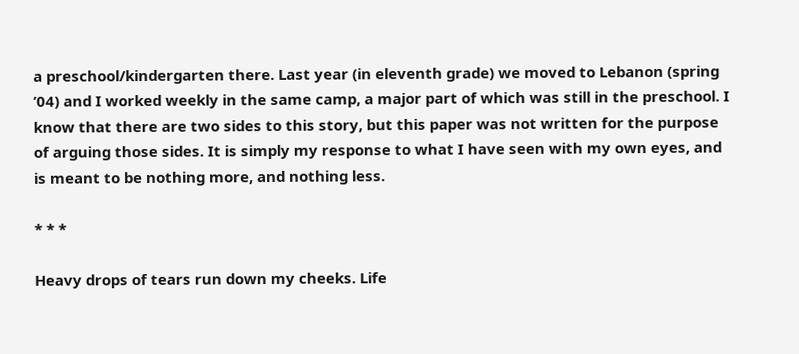a preschool/kindergarten there. Last year (in eleventh grade) we moved to Lebanon (spring ’04) and I worked weekly in the same camp, a major part of which was still in the preschool. I know that there are two sides to this story, but this paper was not written for the purpose of arguing those sides. It is simply my response to what I have seen with my own eyes, and is meant to be nothing more, and nothing less.

* * *

Heavy drops of tears run down my cheeks. Life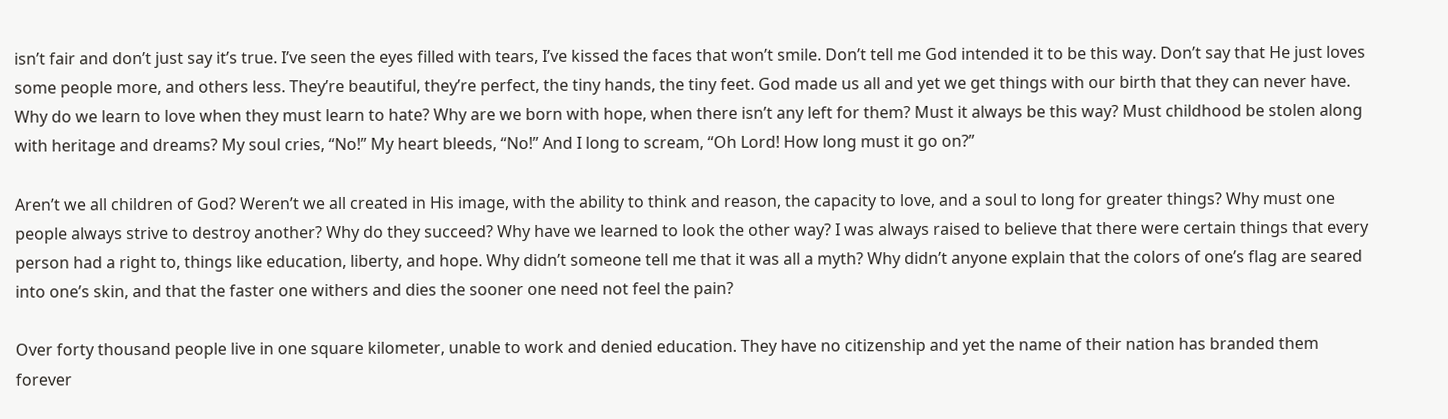isn’t fair and don’t just say it’s true. I’ve seen the eyes filled with tears, I’ve kissed the faces that won’t smile. Don’t tell me God intended it to be this way. Don’t say that He just loves some people more, and others less. They’re beautiful, they’re perfect, the tiny hands, the tiny feet. God made us all and yet we get things with our birth that they can never have. Why do we learn to love when they must learn to hate? Why are we born with hope, when there isn’t any left for them? Must it always be this way? Must childhood be stolen along with heritage and dreams? My soul cries, “No!” My heart bleeds, “No!” And I long to scream, “Oh Lord! How long must it go on?”

Aren’t we all children of God? Weren’t we all created in His image, with the ability to think and reason, the capacity to love, and a soul to long for greater things? Why must one people always strive to destroy another? Why do they succeed? Why have we learned to look the other way? I was always raised to believe that there were certain things that every person had a right to, things like education, liberty, and hope. Why didn’t someone tell me that it was all a myth? Why didn’t anyone explain that the colors of one’s flag are seared into one’s skin, and that the faster one withers and dies the sooner one need not feel the pain?

Over forty thousand people live in one square kilometer, unable to work and denied education. They have no citizenship and yet the name of their nation has branded them forever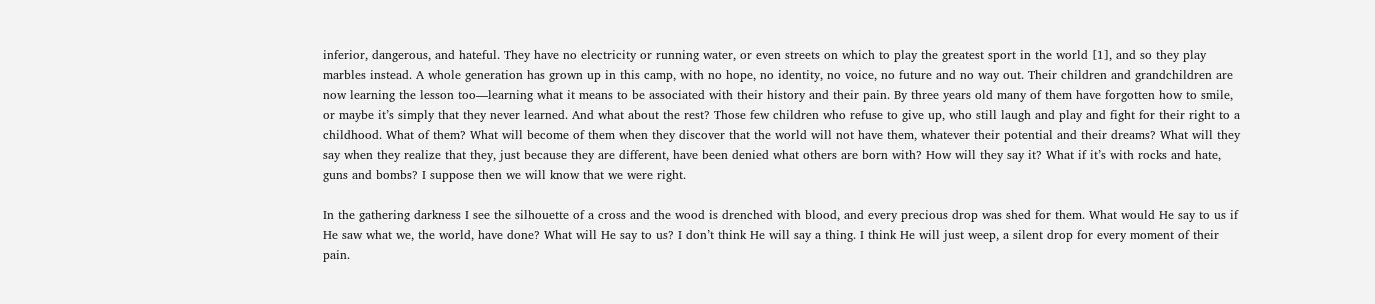inferior, dangerous, and hateful. They have no electricity or running water, or even streets on which to play the greatest sport in the world [1], and so they play marbles instead. A whole generation has grown up in this camp, with no hope, no identity, no voice, no future and no way out. Their children and grandchildren are now learning the lesson too—learning what it means to be associated with their history and their pain. By three years old many of them have forgotten how to smile, or maybe it’s simply that they never learned. And what about the rest? Those few children who refuse to give up, who still laugh and play and fight for their right to a childhood. What of them? What will become of them when they discover that the world will not have them, whatever their potential and their dreams? What will they say when they realize that they, just because they are different, have been denied what others are born with? How will they say it? What if it’s with rocks and hate, guns and bombs? I suppose then we will know that we were right.

In the gathering darkness I see the silhouette of a cross and the wood is drenched with blood, and every precious drop was shed for them. What would He say to us if He saw what we, the world, have done? What will He say to us? I don’t think He will say a thing. I think He will just weep, a silent drop for every moment of their pain.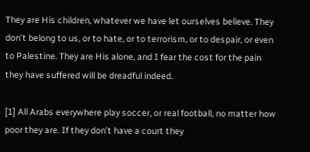They are His children, whatever we have let ourselves believe. They don’t belong to us, or to hate, or to terrorism, or to despair, or even to Palestine. They are His alone, and I fear the cost for the pain they have suffered will be dreadful indeed.

[1] All Arabs everywhere play soccer, or real football, no matter how poor they are. If they don’t have a court they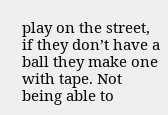play on the street, if they don’t have a ball they make one with tape. Not being able to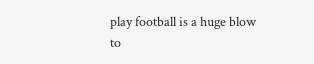play football is a huge blow to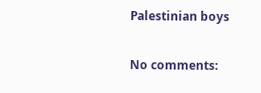Palestinian boys

No comments: